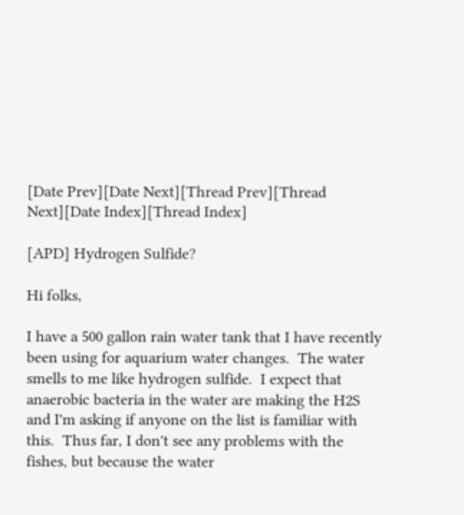[Date Prev][Date Next][Thread Prev][Thread Next][Date Index][Thread Index]

[APD] Hydrogen Sulfide?

Hi folks,

I have a 500 gallon rain water tank that I have recently been using for aquarium water changes.  The water smells to me like hydrogen sulfide.  I expect that anaerobic bacteria in the water are making the H2S and I'm asking if anyone on the list is familiar with this.  Thus far, I don't see any problems with the fishes, but because the water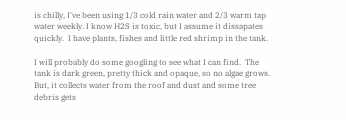is chilly, I've been using 1/3 cold rain water and 2/3 warm tap water weekly. I know H2S is toxic, but I assume it dissapates quickly.  I have plants, fishes and little red shrimp in the tank.

I will probably do some googling to see what I can find.  The tank is dark green, pretty thick and opaque, so no algae grows.  But, it collects water from the roof and dust and some tree debris gets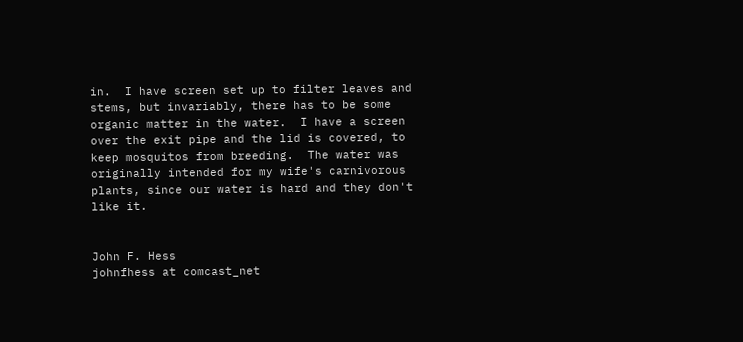in.  I have screen set up to filter leaves and stems, but invariably, there has to be some organic matter in the water.  I have a screen over the exit pipe and the lid is covered, to keep mosquitos from breeding.  The water was originally intended for my wife's carnivorous plants, since our water is hard and they don't like it.


John F. Hess
johnfhess at comcast_net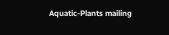Aquatic-Plants mailing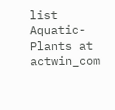list
Aquatic-Plants at actwin_com